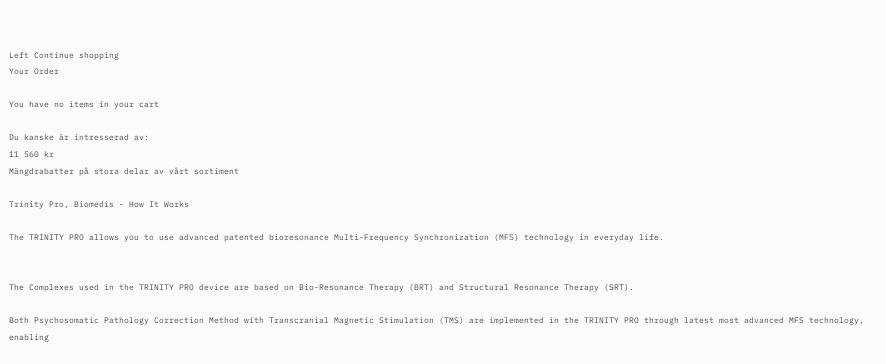Left Continue shopping
Your Order

You have no items in your cart

Du kanske är intresserad av:
11 560 kr
Mängdrabatter på stora delar av vårt sortiment

Trinity Pro, Biomedis - How It Works

The TRINITY PRO allows you to use advanced patented bioresonance Multi-Frequency Synchronization (MFS) technology in everyday life.


The Complexes used in the TRINITY PRO device are based on Bio-Resonance Therapy (BRT) and Structural Resonance Therapy (SRT).

Both Psychosomatic Pathology Correction Method with Transcranial Magnetic Stimulation (TMS) are implemented in the TRINITY PRO through latest most advanced MFS technology, enabling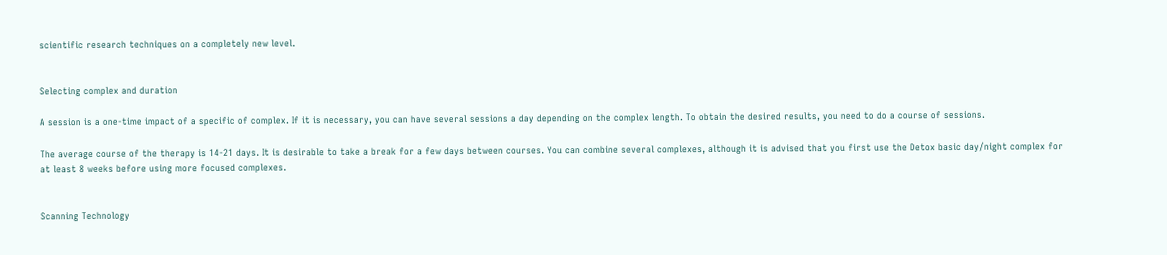scientific research techniques on a completely new level.


Selecting complex and duration

A session is a one-time impact of a specific of complex. If it is necessary, you can have several sessions a day depending on the complex length. To obtain the desired results, you need to do a course of sessions.

The average course of the therapy is 14-21 days. It is desirable to take a break for a few days between courses. You can combine several complexes, although it is advised that you first use the Detox basic day/night complex for at least 8 weeks before using more focused complexes.


Scanning Technology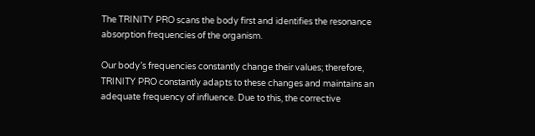The TRINITY PRO scans the body first and identifies the resonance absorption frequencies of the organism.

Our body’s frequencies constantly change their values; therefore, TRINITY PRO constantly adapts to these changes and maintains an adequate frequency of influence. Due to this, the corrective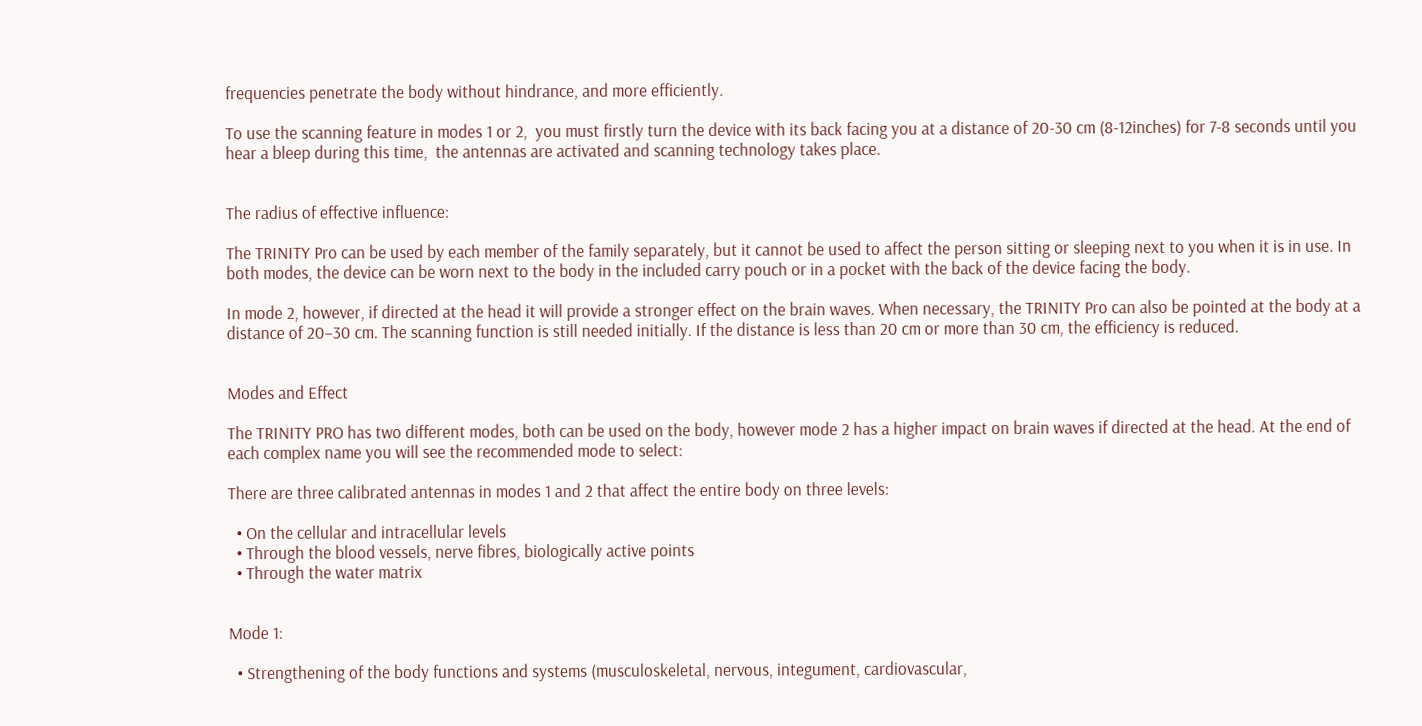frequencies penetrate the body without hindrance, and more efficiently.

To use the scanning feature in modes 1 or 2,  you must firstly turn the device with its back facing you at a distance of 20-30 cm (8-12inches) for 7-8 seconds until you hear a bleep during this time,  the antennas are activated and scanning technology takes place.


The radius of effective influence:

The TRINITY Pro can be used by each member of the family separately, but it cannot be used to affect the person sitting or sleeping next to you when it is in use. In both modes, the device can be worn next to the body in the included carry pouch or in a pocket with the back of the device facing the body.

In mode 2, however, if directed at the head it will provide a stronger effect on the brain waves. When necessary, the TRINITY Pro can also be pointed at the body at a distance of 20–30 cm. The scanning function is still needed initially. If the distance is less than 20 cm or more than 30 cm, the efficiency is reduced.


Modes and Effect

The TRINITY PRO has two different modes, both can be used on the body, however mode 2 has a higher impact on brain waves if directed at the head. At the end of each complex name you will see the recommended mode to select:

There are three calibrated antennas in modes 1 and 2 that affect the entire body on three levels:

  • On the cellular and intracellular levels
  • Through the blood vessels, nerve fibres, biologically active points
  • Through the water matrix


Mode 1:

  • Strengthening of the body functions and systems (musculoskeletal, nervous, integument, cardiovascular,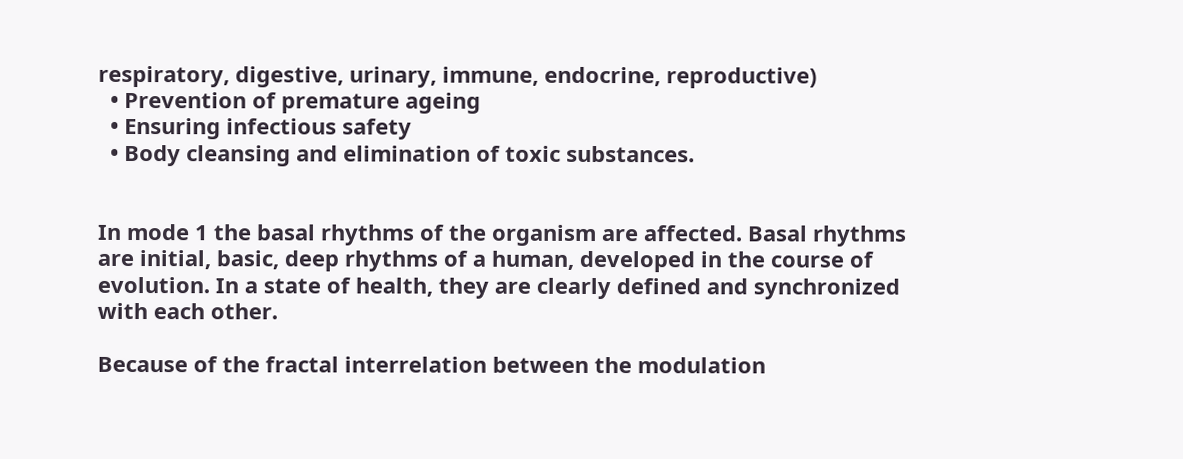respiratory, digestive, urinary, immune, endocrine, reproductive)
  • Prevention of premature ageing
  • Ensuring infectious safety
  • Body cleansing and elimination of toxic substances.


In mode 1 the basal rhythms of the organism are affected. Basal rhythms are initial, basic, deep rhythms of a human, developed in the course of evolution. In a state of health, they are clearly defined and synchronized with each other.

Because of the fractal interrelation between the modulation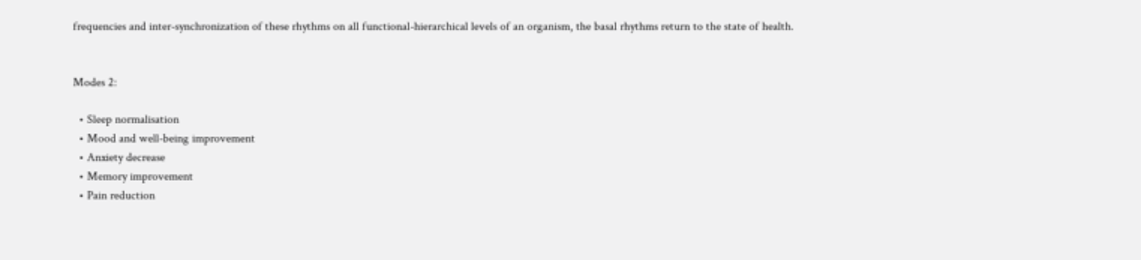frequencies and inter-synchronization of these rhythms on all functional-hierarchical levels of an organism, the basal rhythms return to the state of health.


Modes 2:

  • Sleep normalisation
  • Mood and well-being improvement
  • Anxiety decrease
  • Memory improvement
  • Pain reduction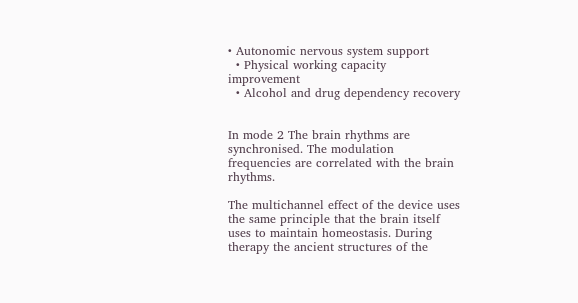• Autonomic nervous system support
  • Physical working capacity improvement
  • Alcohol and drug dependency recovery


In mode 2 The brain rhythms are synchronised. The modulation frequencies are correlated with the brain rhythms.

The multichannel effect of the device uses the same principle that the brain itself uses to maintain homeostasis. During therapy the ancient structures of the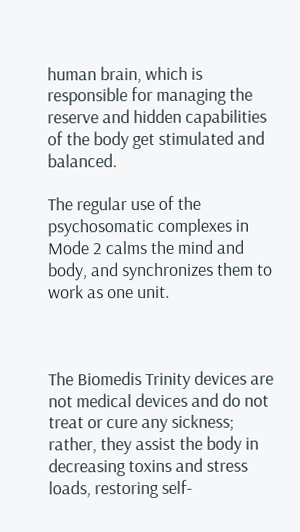human brain, which is responsible for managing the reserve and hidden capabilities of the body get stimulated and balanced.

The regular use of the psychosomatic complexes in Mode 2 calms the mind and body, and synchronizes them to work as one unit.



The Biomedis Trinity devices are not medical devices and do not treat or cure any sickness; rather, they assist the body in decreasing toxins and stress loads, restoring self-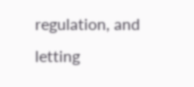regulation, and letting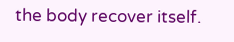the body recover itself.